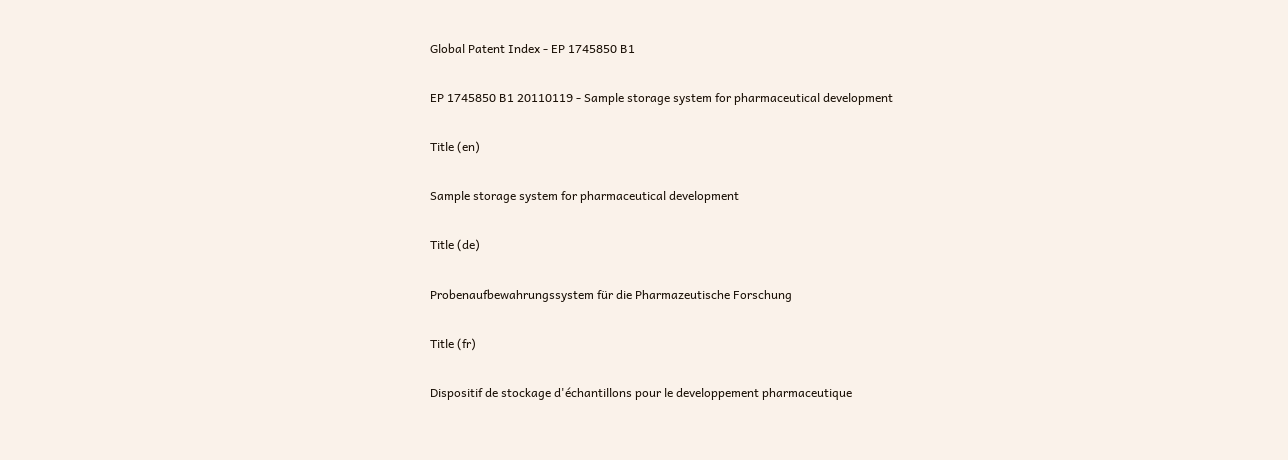Global Patent Index - EP 1745850 B1

EP 1745850 B1 20110119 - Sample storage system for pharmaceutical development

Title (en)

Sample storage system for pharmaceutical development

Title (de)

Probenaufbewahrungssystem für die Pharmazeutische Forschung

Title (fr)

Dispositif de stockage d'échantillons pour le developpement pharmaceutique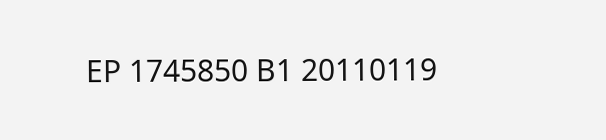EP 1745850 B1 20110119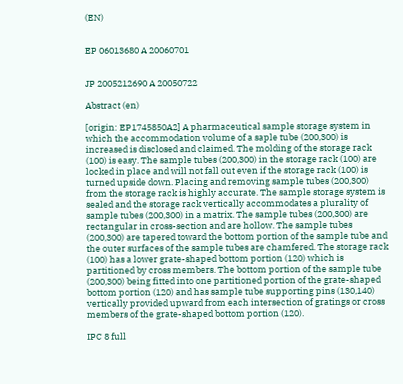(EN)


EP 06013680 A 20060701


JP 2005212690 A 20050722

Abstract (en)

[origin: EP1745850A2] A pharmaceutical sample storage system in which the accommodation volume of a saple tube (200,300) is increased is disclosed and claimed. The molding of the storage rack (100) is easy. The sample tubes (200,300) in the storage rack (100) are locked in place and will not fall out even if the storage rack (100) is turned upside down. Placing and removing sample tubes (200,300) from the storage rack is highly accurate. The sample storage system is sealed and the storage rack vertically accommodates a plurality of sample tubes (200,300) in a matrix. The sample tubes (200,300) are rectangular in cross-section and are hollow. The sample tubes (200,300) are tapered toward the bottom portion of the sample tube and the outer surfaces of the sample tubes are chamfered. The storage rack (100) has a lower grate-shaped bottom portion (120) which is partitioned by cross members. The bottom portion of the sample tube (200,300) being fitted into one partitioned portion of the grate-shaped bottom portion (120) and has sample tube supporting pins (130,140) vertically provided upward from each intersection of gratings or cross members of the grate-shaped bottom portion (120).

IPC 8 full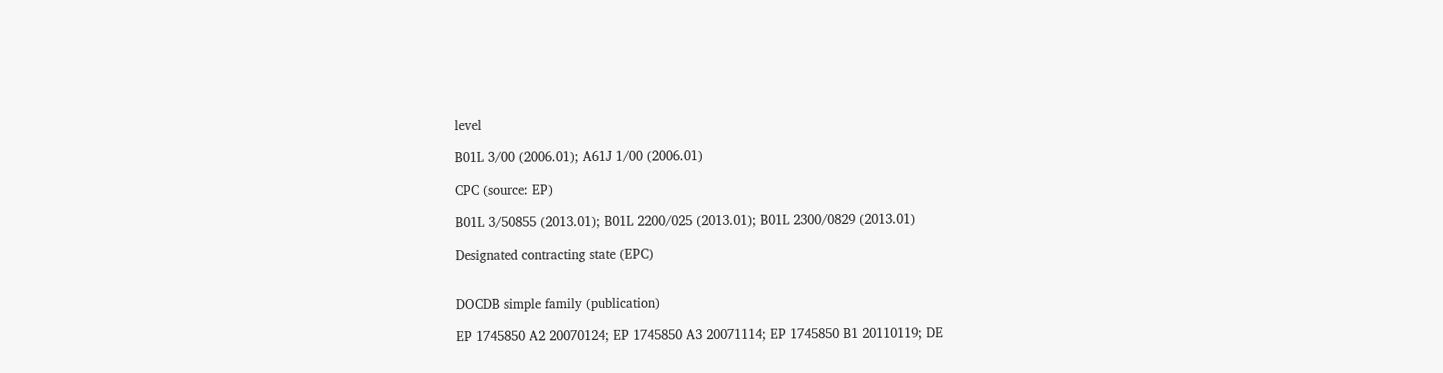level

B01L 3/00 (2006.01); A61J 1/00 (2006.01)

CPC (source: EP)

B01L 3/50855 (2013.01); B01L 2200/025 (2013.01); B01L 2300/0829 (2013.01)

Designated contracting state (EPC)


DOCDB simple family (publication)

EP 1745850 A2 20070124; EP 1745850 A3 20071114; EP 1745850 B1 20110119; DE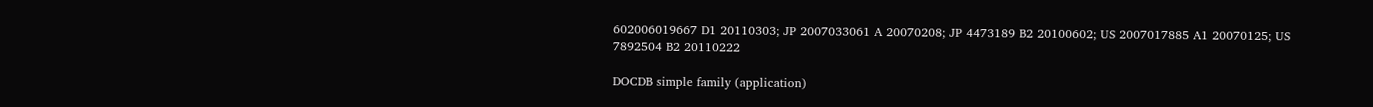602006019667 D1 20110303; JP 2007033061 A 20070208; JP 4473189 B2 20100602; US 2007017885 A1 20070125; US 7892504 B2 20110222

DOCDB simple family (application)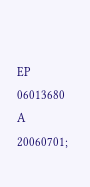EP 06013680 A 20060701;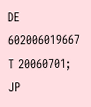DE 602006019667 T 20060701; JP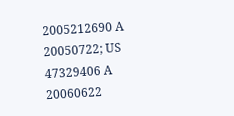2005212690 A 20050722; US 47329406 A 20060622